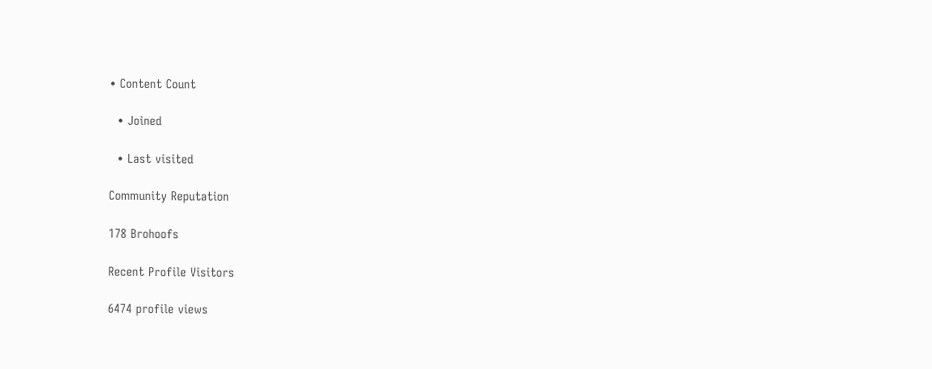• Content Count

  • Joined

  • Last visited

Community Reputation

178 Brohoofs

Recent Profile Visitors

6474 profile views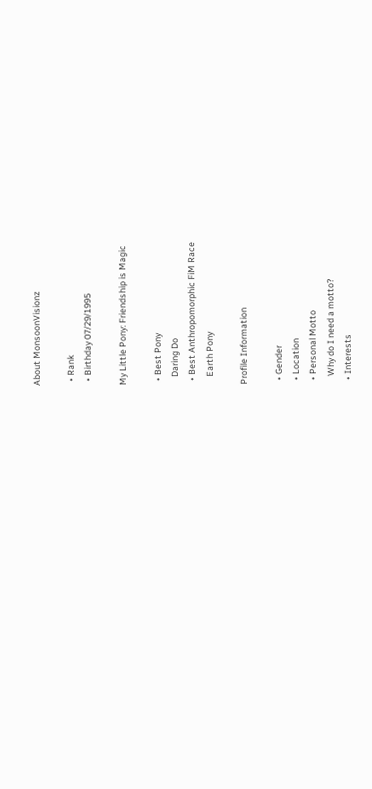About MonsoonVisionz

  • Rank
  • Birthday 07/29/1995

My Little Pony: Friendship is Magic

  • Best Pony
    Daring Do
  • Best Anthropomorphic FiM Race
    Earth Pony

Profile Information

  • Gender
  • Location
  • Personal Motto
    Why do I need a motto?
  • Interests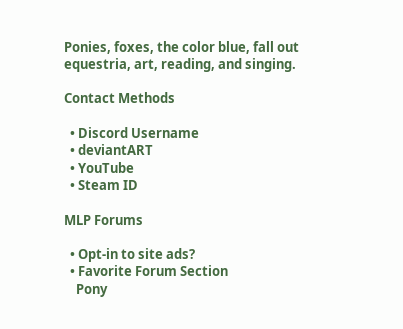Ponies, foxes, the color blue, fall out equestria, art, reading, and singing.

Contact Methods

  • Discord Username
  • deviantART
  • YouTube
  • Steam ID

MLP Forums

  • Opt-in to site ads?
  • Favorite Forum Section
    Pony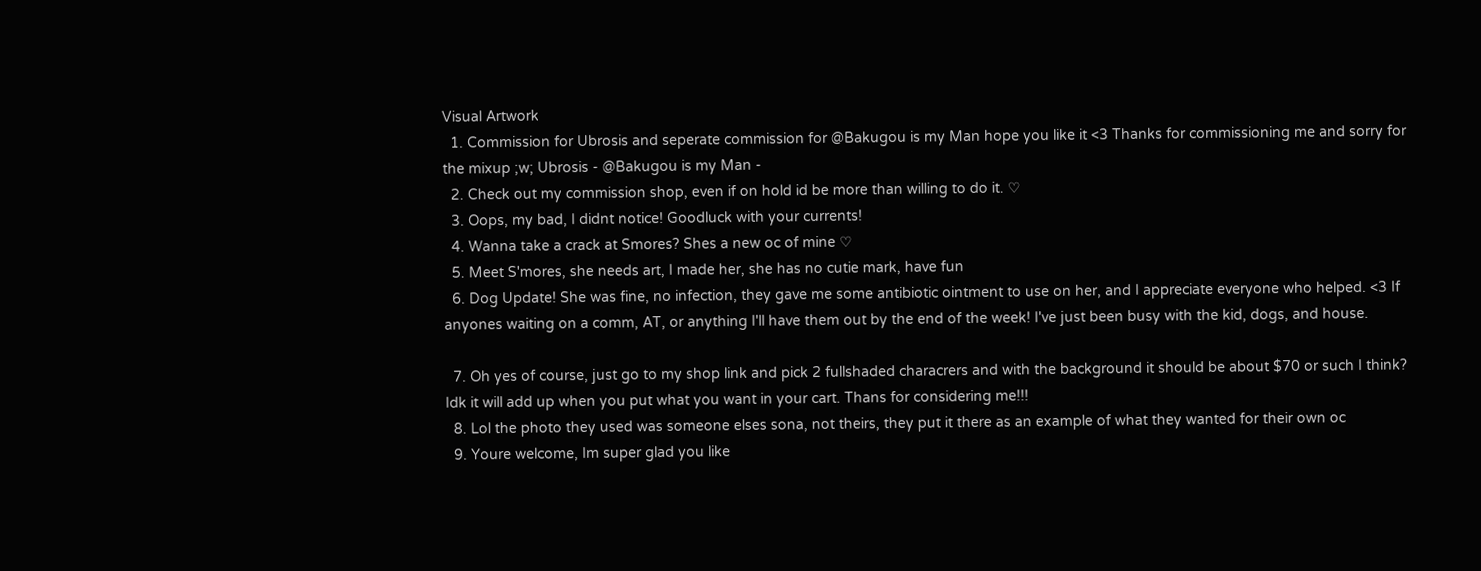Visual Artwork
  1. Commission for Ubrosis and seperate commission for @Bakugou is my Man hope you like it <3 Thanks for commissioning me and sorry for the mixup ;w; Ubrosis - @Bakugou is my Man -
  2. Check out my commission shop, even if on hold id be more than willing to do it. ♡
  3. Oops, my bad, I didnt notice! Goodluck with your currents!
  4. Wanna take a crack at Smores? Shes a new oc of mine ♡
  5. Meet S'mores, she needs art, I made her, she has no cutie mark, have fun
  6. Dog Update! She was fine, no infection, they gave me some antibiotic ointment to use on her, and I appreciate everyone who helped. <3 If anyones waiting on a comm, AT, or anything I'll have them out by the end of the week! I've just been busy with the kid, dogs, and house.

  7. Oh yes of course, just go to my shop link and pick 2 fullshaded characrers and with the background it should be about $70 or such I think? Idk it will add up when you put what you want in your cart. Thans for considering me!!!
  8. Lol the photo they used was someone elses sona, not theirs, they put it there as an example of what they wanted for their own oc
  9. Youre welcome, Im super glad you like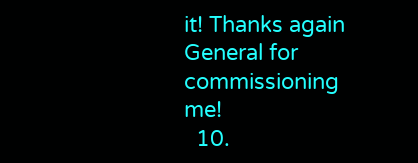it! Thanks again General for commissioning me!
  10.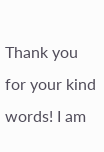Thank you for your kind words! I am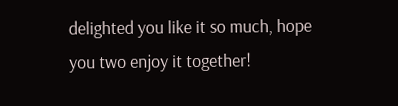delighted you like it so much, hope you two enjoy it together!